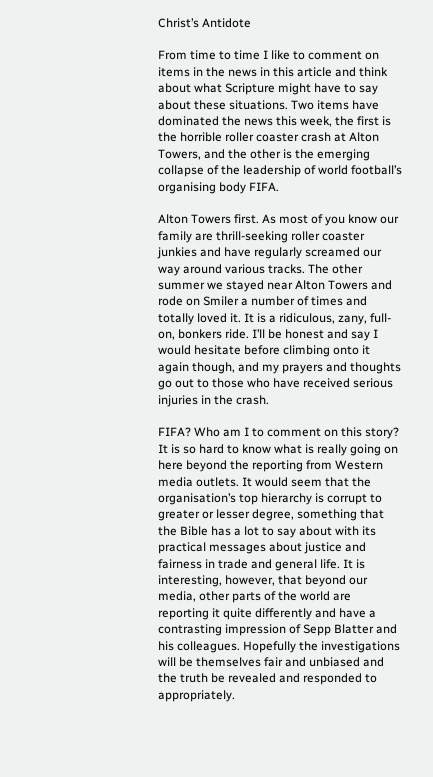Christ’s Antidote

From time to time I like to comment on items in the news in this article and think about what Scripture might have to say about these situations. Two items have dominated the news this week, the first is the horrible roller coaster crash at Alton Towers, and the other is the emerging collapse of the leadership of world football’s organising body FIFA.

Alton Towers first. As most of you know our family are thrill-seeking roller coaster junkies and have regularly screamed our way around various tracks. The other summer we stayed near Alton Towers and rode on Smiler a number of times and totally loved it. It is a ridiculous, zany, full-on, bonkers ride. I’ll be honest and say I would hesitate before climbing onto it again though, and my prayers and thoughts go out to those who have received serious injuries in the crash.

FIFA? Who am I to comment on this story? It is so hard to know what is really going on here beyond the reporting from Western media outlets. It would seem that the organisation’s top hierarchy is corrupt to greater or lesser degree, something that the Bible has a lot to say about with its practical messages about justice and fairness in trade and general life. It is interesting, however, that beyond our media, other parts of the world are reporting it quite differently and have a contrasting impression of Sepp Blatter and his colleagues. Hopefully the investigations will be themselves fair and unbiased and the truth be revealed and responded to appropriately.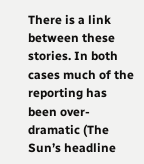There is a link between these stories. In both cases much of the reporting has been over-dramatic (The Sun’s headline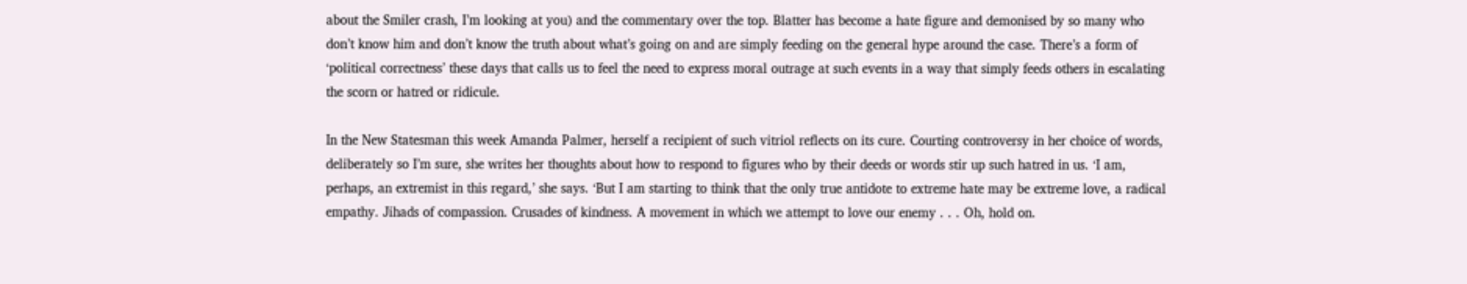about the Smiler crash, I’m looking at you) and the commentary over the top. Blatter has become a hate figure and demonised by so many who don’t know him and don’t know the truth about what’s going on and are simply feeding on the general hype around the case. There’s a form of ‘political correctness’ these days that calls us to feel the need to express moral outrage at such events in a way that simply feeds others in escalating the scorn or hatred or ridicule.

In the New Statesman this week Amanda Palmer, herself a recipient of such vitriol reflects on its cure. Courting controversy in her choice of words, deliberately so I’m sure, she writes her thoughts about how to respond to figures who by their deeds or words stir up such hatred in us. ‘I am, perhaps, an extremist in this regard,’ she says. ‘But I am starting to think that the only true antidote to extreme hate may be extreme love, a radical empathy. Jihads of compassion. Crusades of kindness. A movement in which we attempt to love our enemy . . . Oh, hold on.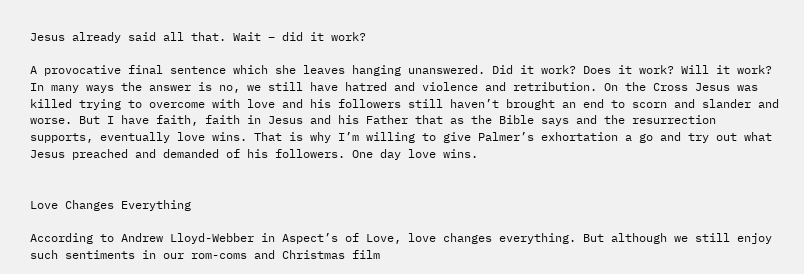Jesus already said all that. Wait – did it work?

A provocative final sentence which she leaves hanging unanswered. Did it work? Does it work? Will it work? In many ways the answer is no, we still have hatred and violence and retribution. On the Cross Jesus was killed trying to overcome with love and his followers still haven’t brought an end to scorn and slander and worse. But I have faith, faith in Jesus and his Father that as the Bible says and the resurrection supports, eventually love wins. That is why I’m willing to give Palmer’s exhortation a go and try out what Jesus preached and demanded of his followers. One day love wins.


Love Changes Everything

According to Andrew Lloyd-Webber in Aspect’s of Love, love changes everything. But although we still enjoy such sentiments in our rom-coms and Christmas film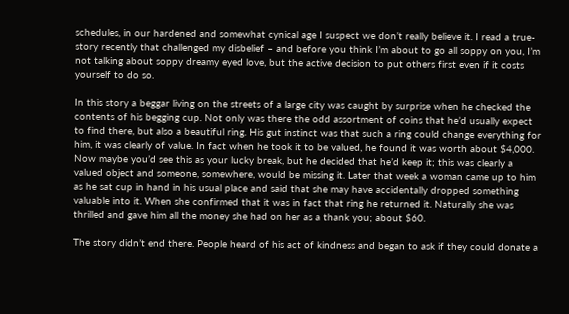schedules, in our hardened and somewhat cynical age I suspect we don’t really believe it. I read a true-story recently that challenged my disbelief – and before you think I’m about to go all soppy on you, I’m not talking about soppy dreamy eyed love, but the active decision to put others first even if it costs yourself to do so.

In this story a beggar living on the streets of a large city was caught by surprise when he checked the contents of his begging cup. Not only was there the odd assortment of coins that he’d usually expect to find there, but also a beautiful ring. His gut instinct was that such a ring could change everything for him, it was clearly of value. In fact when he took it to be valued, he found it was worth about $4,000. Now maybe you’d see this as your lucky break, but he decided that he’d keep it; this was clearly a valued object and someone, somewhere, would be missing it. Later that week a woman came up to him as he sat cup in hand in his usual place and said that she may have accidentally dropped something valuable into it. When she confirmed that it was in fact that ring he returned it. Naturally she was thrilled and gave him all the money she had on her as a thank you; about $60.

The story didn’t end there. People heard of his act of kindness and began to ask if they could donate a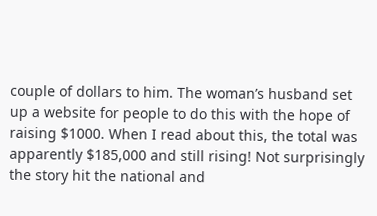couple of dollars to him. The woman’s husband set up a website for people to do this with the hope of raising $1000. When I read about this, the total was apparently $185,000 and still rising! Not surprisingly the story hit the national and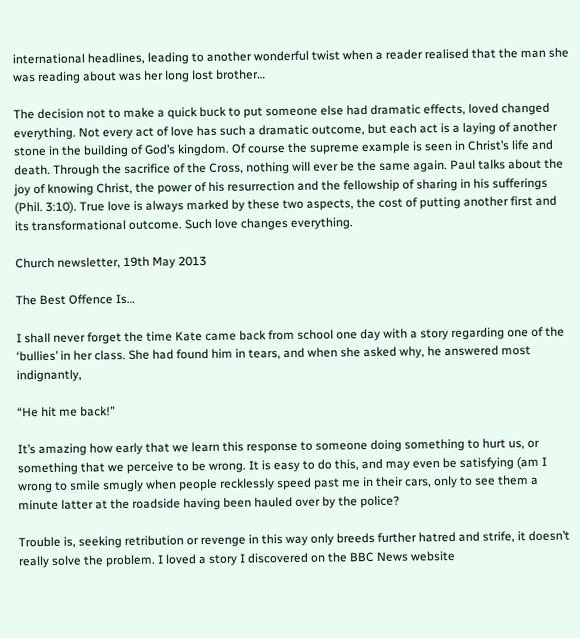international headlines, leading to another wonderful twist when a reader realised that the man she was reading about was her long lost brother…

The decision not to make a quick buck to put someone else had dramatic effects, loved changed everything. Not every act of love has such a dramatic outcome, but each act is a laying of another stone in the building of God’s kingdom. Of course the supreme example is seen in Christ’s life and death. Through the sacrifice of the Cross, nothing will ever be the same again. Paul talks about the joy of knowing Christ, the power of his resurrection and the fellowship of sharing in his sufferings (Phil. 3:10). True love is always marked by these two aspects, the cost of putting another first and its transformational outcome. Such love changes everything.

Church newsletter, 19th May 2013

The Best Offence Is…

I shall never forget the time Kate came back from school one day with a story regarding one of the ‘bullies’ in her class. She had found him in tears, and when she asked why, he answered most indignantly,

“He hit me back!”

It’s amazing how early that we learn this response to someone doing something to hurt us, or something that we perceive to be wrong. It is easy to do this, and may even be satisfying (am I wrong to smile smugly when people recklessly speed past me in their cars, only to see them a minute latter at the roadside having been hauled over by the police?

Trouble is, seeking retribution or revenge in this way only breeds further hatred and strife, it doesn’t really solve the problem. I loved a story I discovered on the BBC News website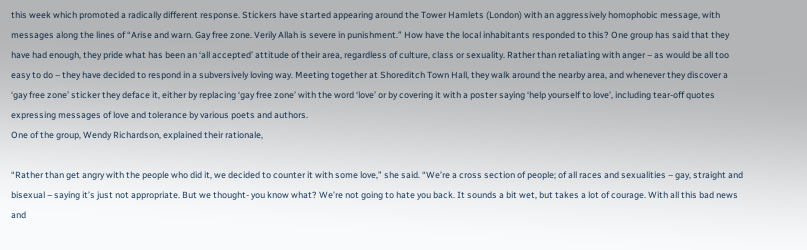this week which promoted a radically different response. Stickers have started appearing around the Tower Hamlets (London) with an aggressively homophobic message, with messages along the lines of “Arise and warn. Gay free zone. Verily Allah is severe in punishment.” How have the local inhabitants responded to this? One group has said that they have had enough, they pride what has been an ‘all accepted’ attitude of their area, regardless of culture, class or sexuality. Rather than retaliating with anger – as would be all too easy to do – they have decided to respond in a subversively loving way. Meeting together at Shoreditch Town Hall, they walk around the nearby area, and whenever they discover a ‘gay free zone’ sticker they deface it, either by replacing ‘gay free zone’ with the word ‘love’ or by covering it with a poster saying ‘help yourself to love’, including tear-off quotes expressing messages of love and tolerance by various poets and authors.
One of the group, Wendy Richardson, explained their rationale,

“Rather than get angry with the people who did it, we decided to counter it with some love,” she said. “We’re a cross section of people; of all races and sexualities – gay, straight and bisexual – saying it’s just not appropriate. But we thought- you know what? We’re not going to hate you back. It sounds a bit wet, but takes a lot of courage. With all this bad news and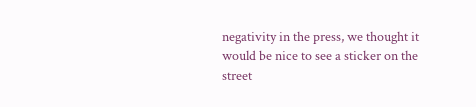negativity in the press, we thought it would be nice to see a sticker on the street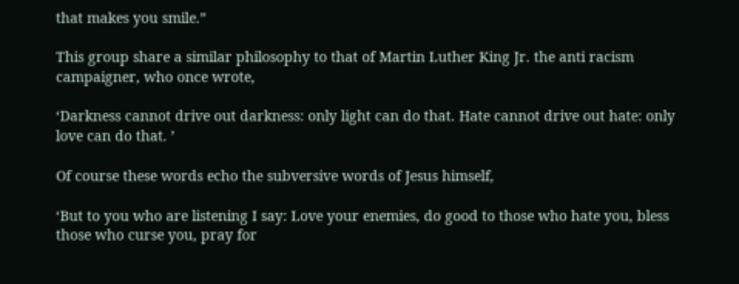that makes you smile.”

This group share a similar philosophy to that of Martin Luther King Jr. the anti racism campaigner, who once wrote,

‘Darkness cannot drive out darkness: only light can do that. Hate cannot drive out hate: only love can do that. ’

Of course these words echo the subversive words of Jesus himself,

‘But to you who are listening I say: Love your enemies, do good to those who hate you, bless those who curse you, pray for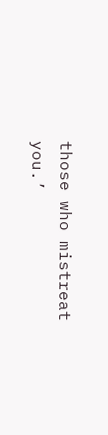those who mistreat you.’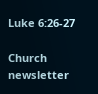Luke 6:26-27

Church newsletter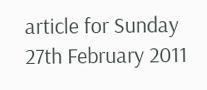article for Sunday 27th February 2011